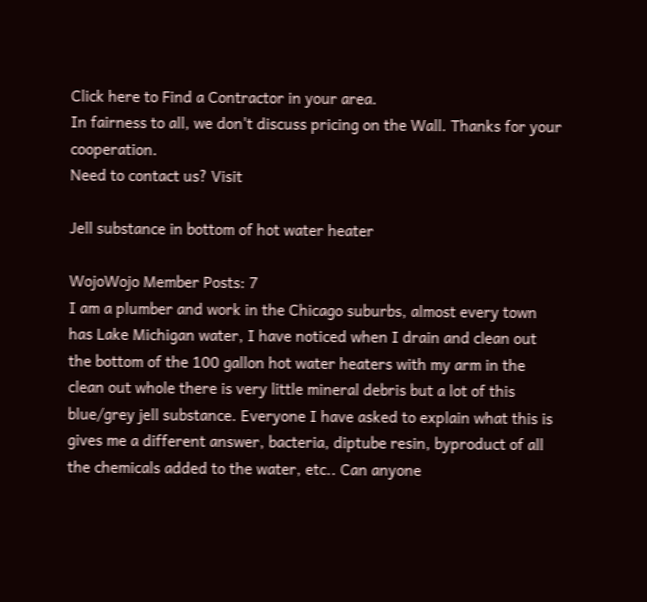Click here to Find a Contractor in your area.
In fairness to all, we don't discuss pricing on the Wall. Thanks for your cooperation.
Need to contact us? Visit

Jell substance in bottom of hot water heater

WojoWojo Member Posts: 7
I am a plumber and work in the Chicago suburbs, almost every town has Lake Michigan water, I have noticed when I drain and clean out the bottom of the 100 gallon hot water heaters with my arm in the clean out whole there is very little mineral debris but a lot of this blue/grey jell substance. Everyone I have asked to explain what this is gives me a different answer, bacteria, diptube resin, byproduct of all the chemicals added to the water, etc.. Can anyone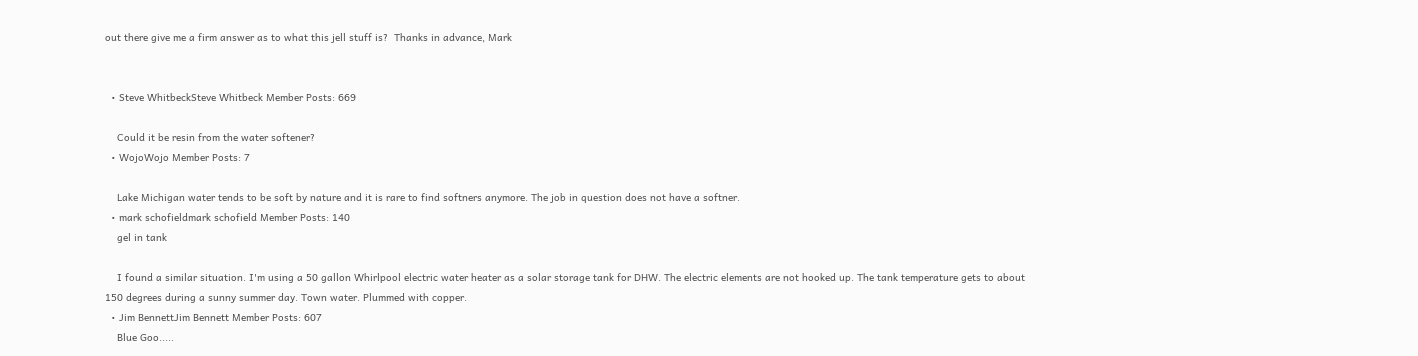out there give me a firm answer as to what this jell stuff is?  Thanks in advance, Mark


  • Steve WhitbeckSteve Whitbeck Member Posts: 669

    Could it be resin from the water softener?
  • WojoWojo Member Posts: 7

    Lake Michigan water tends to be soft by nature and it is rare to find softners anymore. The job in question does not have a softner.
  • mark schofieldmark schofield Member Posts: 140
    gel in tank

    I found a similar situation. I'm using a 50 gallon Whirlpool electric water heater as a solar storage tank for DHW. The electric elements are not hooked up. The tank temperature gets to about 150 degrees during a sunny summer day. Town water. Plummed with copper.
  • Jim BennettJim Bennett Member Posts: 607
    Blue Goo.....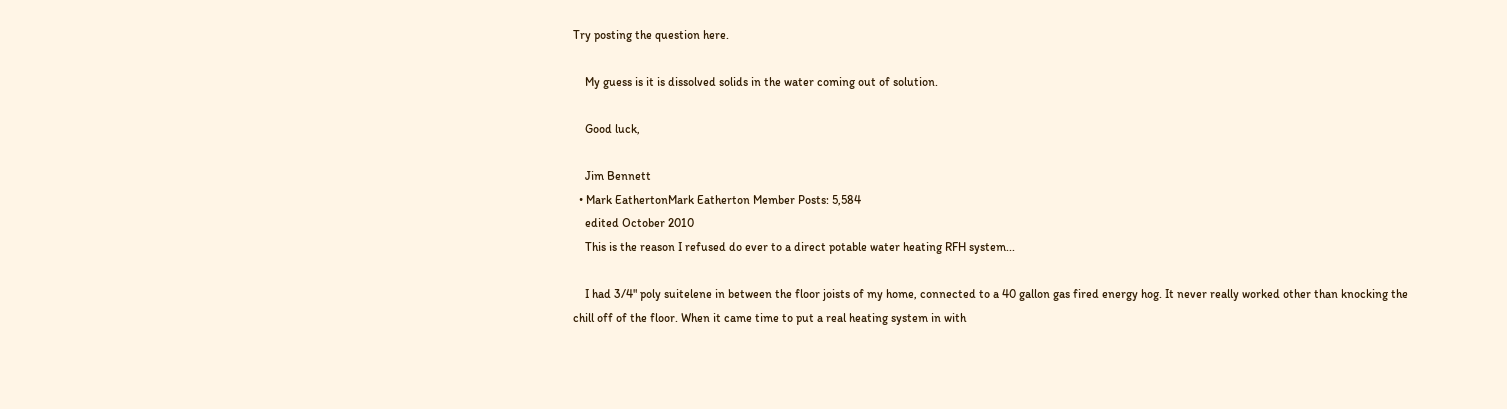Try posting the question here.

    My guess is it is dissolved solids in the water coming out of solution.

    Good luck,

    Jim Bennett
  • Mark EathertonMark Eatherton Member Posts: 5,584
    edited October 2010
    This is the reason I refused do ever to a direct potable water heating RFH system...

    I had 3/4" poly suitelene in between the floor joists of my home, connected to a 40 gallon gas fired energy hog. It never really worked other than knocking the chill off of the floor. When it came time to put a real heating system in with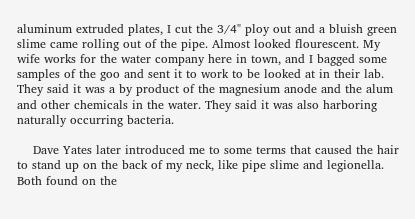aluminum extruded plates, I cut the 3/4" ploy out and a bluish green slime came rolling out of the pipe. Almost looked flourescent. My wife works for the water company here in town, and I bagged some samples of the goo and sent it to work to be looked at in their lab. They said it was a by product of the magnesium anode and the alum and other chemicals in the water. They said it was also harboring naturally occurring bacteria.

    Dave Yates later introduced me to some terms that caused the hair to stand up on the back of my neck, like pipe slime and legionella. Both found on the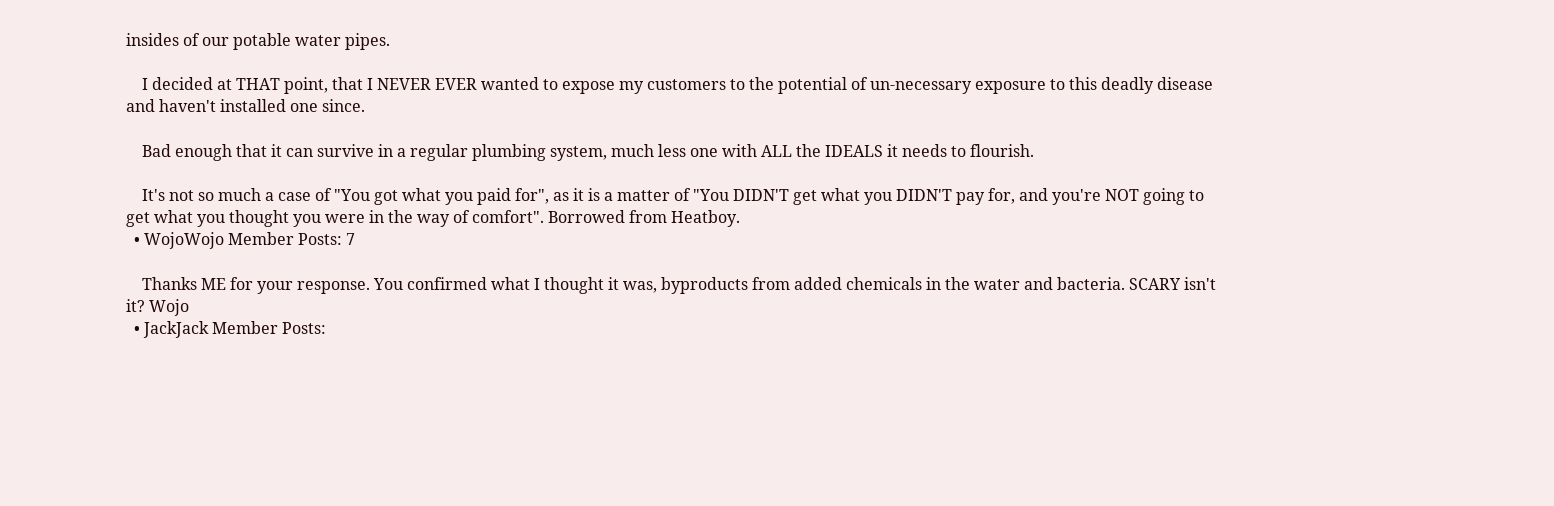insides of our potable water pipes.

    I decided at THAT point, that I NEVER EVER wanted to expose my customers to the potential of un-necessary exposure to this deadly disease and haven't installed one since.

    Bad enough that it can survive in a regular plumbing system, much less one with ALL the IDEALS it needs to flourish.

    It's not so much a case of "You got what you paid for", as it is a matter of "You DIDN'T get what you DIDN'T pay for, and you're NOT going to get what you thought you were in the way of comfort". Borrowed from Heatboy.
  • WojoWojo Member Posts: 7

    Thanks ME for your response. You confirmed what I thought it was, byproducts from added chemicals in the water and bacteria. SCARY isn't it? Wojo
  • JackJack Member Posts: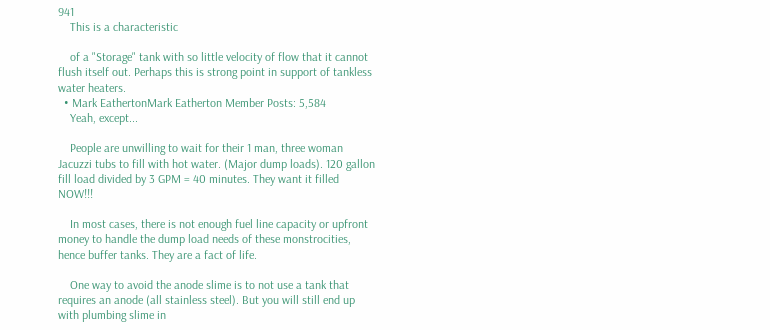941
    This is a characteristic

    of a "Storage" tank with so little velocity of flow that it cannot flush itself out. Perhaps this is strong point in support of tankless water heaters.
  • Mark EathertonMark Eatherton Member Posts: 5,584
    Yeah, except...

    People are unwilling to wait for their 1 man, three woman Jacuzzi tubs to fill with hot water. (Major dump loads). 120 gallon fill load divided by 3 GPM = 40 minutes. They want it filled NOW!!!

    In most cases, there is not enough fuel line capacity or upfront money to handle the dump load needs of these monstrocities, hence buffer tanks. They are a fact of life.

    One way to avoid the anode slime is to not use a tank that requires an anode (all stainless steel). But you will still end up with plumbing slime in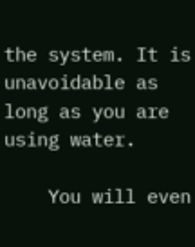the system. It is unavoidable as long as you are using water.

    You will even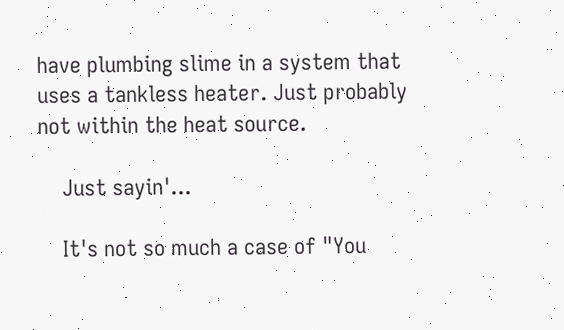have plumbing slime in a system that uses a tankless heater. Just probably not within the heat source.

    Just sayin'...

    It's not so much a case of "You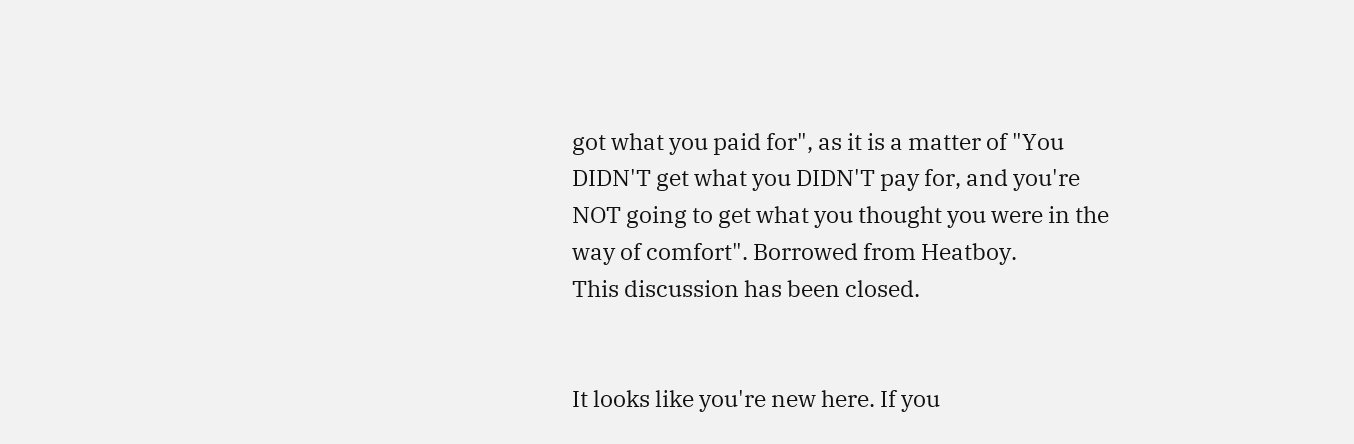got what you paid for", as it is a matter of "You DIDN'T get what you DIDN'T pay for, and you're NOT going to get what you thought you were in the way of comfort". Borrowed from Heatboy.
This discussion has been closed.


It looks like you're new here. If you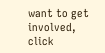want to get involved, click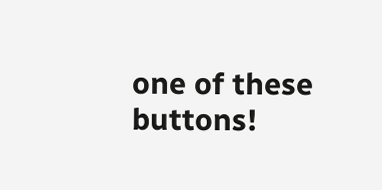one of these buttons!